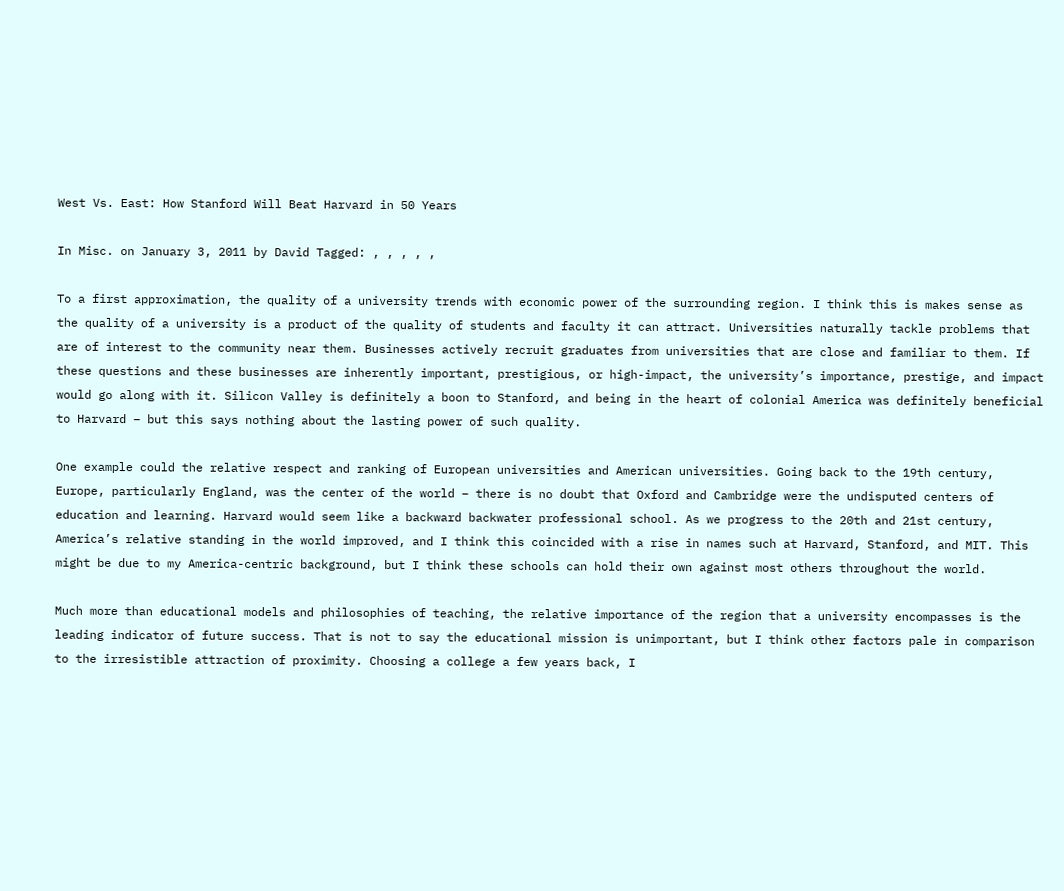West Vs. East: How Stanford Will Beat Harvard in 50 Years

In Misc. on January 3, 2011 by David Tagged: , , , , ,

To a first approximation, the quality of a university trends with economic power of the surrounding region. I think this is makes sense as the quality of a university is a product of the quality of students and faculty it can attract. Universities naturally tackle problems that are of interest to the community near them. Businesses actively recruit graduates from universities that are close and familiar to them. If these questions and these businesses are inherently important, prestigious, or high-impact, the university’s importance, prestige, and impact would go along with it. Silicon Valley is definitely a boon to Stanford, and being in the heart of colonial America was definitely beneficial to Harvard – but this says nothing about the lasting power of such quality.

One example could the relative respect and ranking of European universities and American universities. Going back to the 19th century, Europe, particularly England, was the center of the world – there is no doubt that Oxford and Cambridge were the undisputed centers of education and learning. Harvard would seem like a backward backwater professional school. As we progress to the 20th and 21st century, America’s relative standing in the world improved, and I think this coincided with a rise in names such at Harvard, Stanford, and MIT. This might be due to my America-centric background, but I think these schools can hold their own against most others throughout the world.

Much more than educational models and philosophies of teaching, the relative importance of the region that a university encompasses is the leading indicator of future success. That is not to say the educational mission is unimportant, but I think other factors pale in comparison to the irresistible attraction of proximity. Choosing a college a few years back, I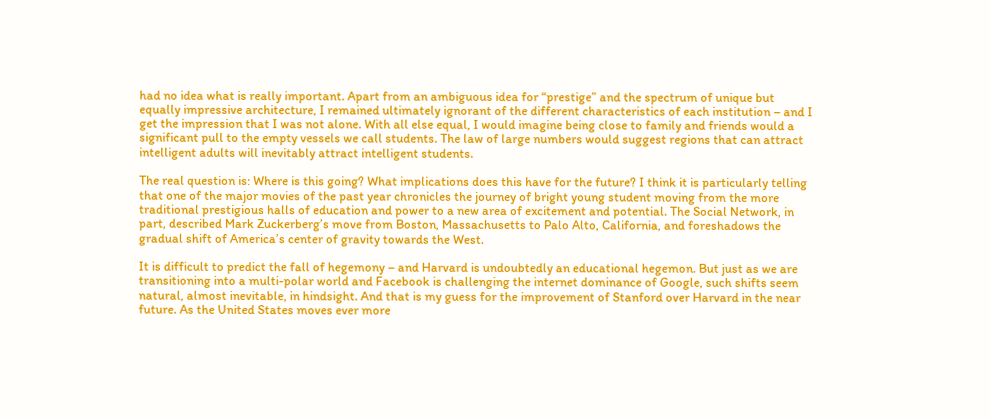had no idea what is really important. Apart from an ambiguous idea for “prestige” and the spectrum of unique but equally impressive architecture, I remained ultimately ignorant of the different characteristics of each institution – and I get the impression that I was not alone. With all else equal, I would imagine being close to family and friends would a significant pull to the empty vessels we call students. The law of large numbers would suggest regions that can attract intelligent adults will inevitably attract intelligent students.

The real question is: Where is this going? What implications does this have for the future? I think it is particularly telling that one of the major movies of the past year chronicles the journey of bright young student moving from the more traditional prestigious halls of education and power to a new area of excitement and potential. The Social Network, in part, described Mark Zuckerberg’s move from Boston, Massachusetts to Palo Alto, California, and foreshadows the gradual shift of America’s center of gravity towards the West.

It is difficult to predict the fall of hegemony – and Harvard is undoubtedly an educational hegemon. But just as we are transitioning into a multi-polar world and Facebook is challenging the internet dominance of Google, such shifts seem natural, almost inevitable, in hindsight. And that is my guess for the improvement of Stanford over Harvard in the near future. As the United States moves ever more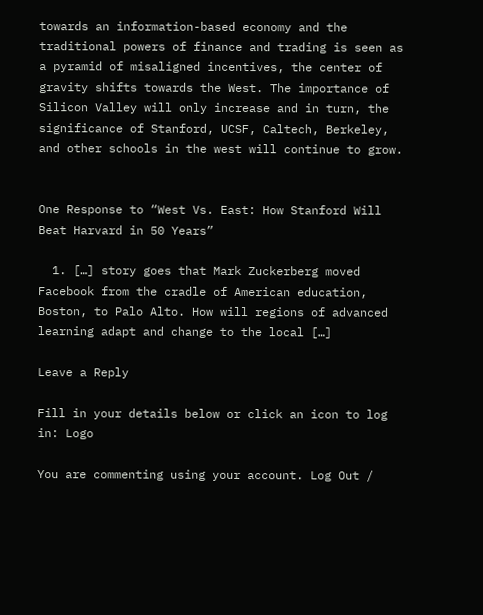towards an information-based economy and the traditional powers of finance and trading is seen as a pyramid of misaligned incentives, the center of gravity shifts towards the West. The importance of Silicon Valley will only increase and in turn, the significance of Stanford, UCSF, Caltech, Berkeley, and other schools in the west will continue to grow.


One Response to “West Vs. East: How Stanford Will Beat Harvard in 50 Years”

  1. […] story goes that Mark Zuckerberg moved Facebook from the cradle of American education, Boston, to Palo Alto. How will regions of advanced learning adapt and change to the local […]

Leave a Reply

Fill in your details below or click an icon to log in: Logo

You are commenting using your account. Log Out /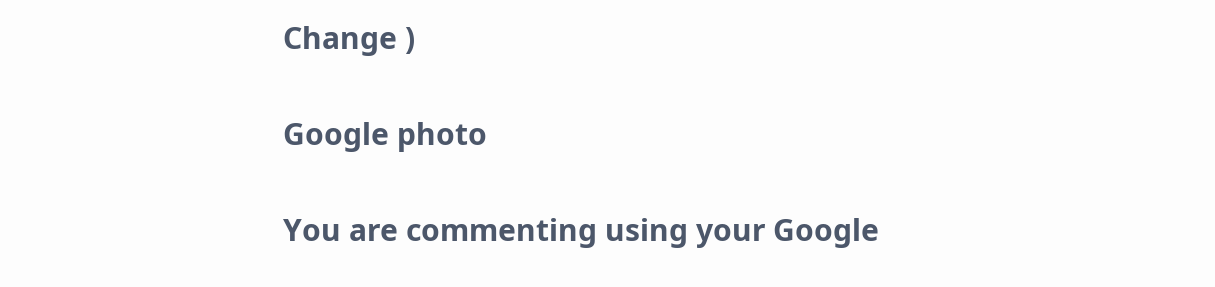Change )

Google photo

You are commenting using your Google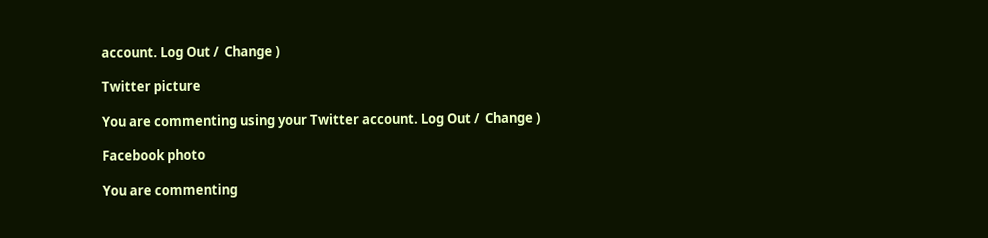account. Log Out /  Change )

Twitter picture

You are commenting using your Twitter account. Log Out /  Change )

Facebook photo

You are commenting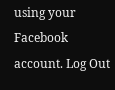using your Facebook account. Log Out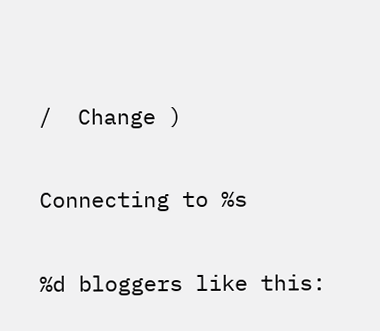/  Change )

Connecting to %s

%d bloggers like this: